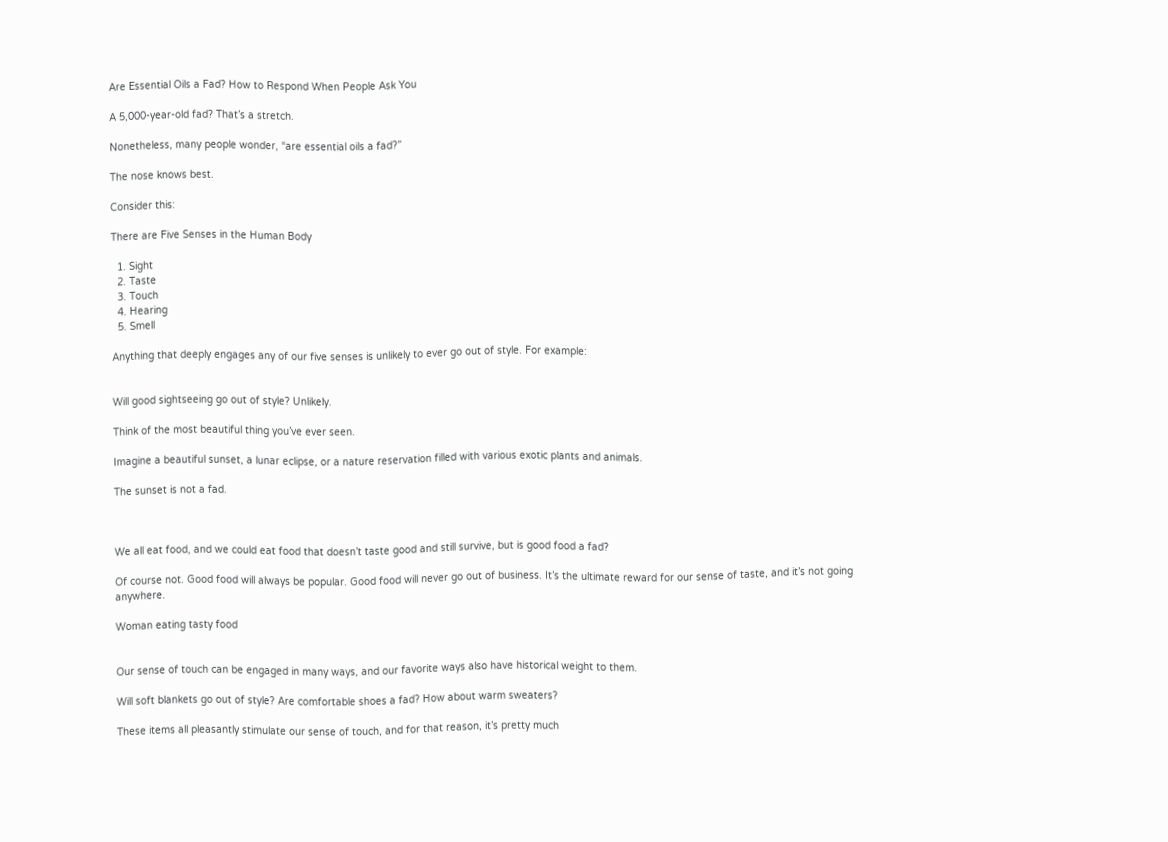Are Essential Oils a Fad? How to Respond When People Ask You

A 5,000-year-old fad? That’s a stretch.

Nonetheless, many people wonder, “are essential oils a fad?”

The nose knows best.

Consider this:

There are Five Senses in the Human Body

  1. Sight
  2. Taste
  3. Touch
  4. Hearing
  5. Smell

Anything that deeply engages any of our five senses is unlikely to ever go out of style. For example:


Will good sightseeing go out of style? Unlikely.

Think of the most beautiful thing you’ve ever seen.

Imagine a beautiful sunset, a lunar eclipse, or a nature reservation filled with various exotic plants and animals.

The sunset is not a fad.



We all eat food, and we could eat food that doesn’t taste good and still survive, but is good food a fad?

Of course not. Good food will always be popular. Good food will never go out of business. It’s the ultimate reward for our sense of taste, and it’s not going anywhere.

Woman eating tasty food


Our sense of touch can be engaged in many ways, and our favorite ways also have historical weight to them.

Will soft blankets go out of style? Are comfortable shoes a fad? How about warm sweaters?

These items all pleasantly stimulate our sense of touch, and for that reason, it’s pretty much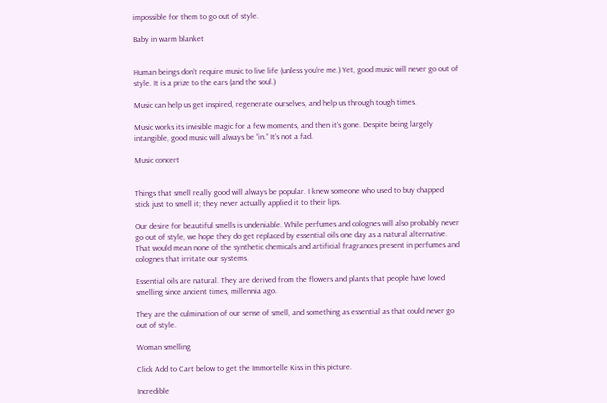impossible for them to go out of style.

Baby in warm blanket


Human beings don’t require music to live life (unless you’re me.) Yet, good music will never go out of style. It is a prize to the ears (and the soul.)

Music can help us get inspired, regenerate ourselves, and help us through tough times.

Music works its invisible magic for a few moments, and then it’s gone. Despite being largely intangible, good music will always be “in.” It’s not a fad.

Music concert


Things that smell really good will always be popular. I knew someone who used to buy chapped stick just to smell it; they never actually applied it to their lips.

Our desire for beautiful smells is undeniable. While perfumes and colognes will also probably never go out of style, we hope they do get replaced by essential oils one day as a natural alternative. That would mean none of the synthetic chemicals and artificial fragrances present in perfumes and colognes that irritate our systems.

Essential oils are natural. They are derived from the flowers and plants that people have loved smelling since ancient times, millennia ago.

They are the culmination of our sense of smell, and something as essential as that could never go out of style.

Woman smelling

Click Add to Cart below to get the Immortelle Kiss in this picture.

Incredible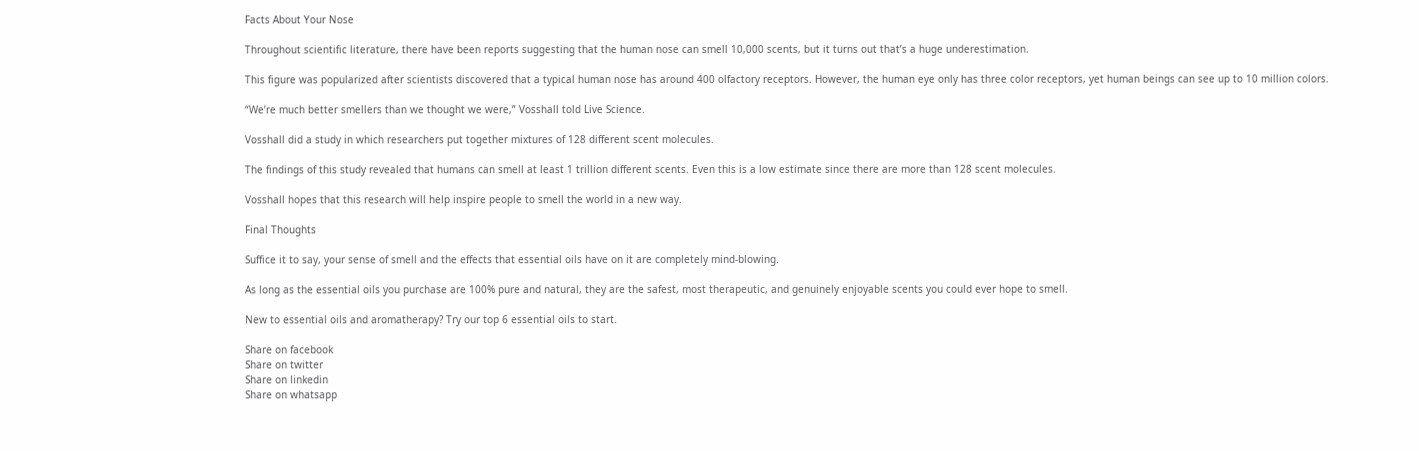Facts About Your Nose

Throughout scientific literature, there have been reports suggesting that the human nose can smell 10,000 scents, but it turns out that’s a huge underestimation.

This figure was popularized after scientists discovered that a typical human nose has around 400 olfactory receptors. However, the human eye only has three color receptors, yet human beings can see up to 10 million colors.

“We’re much better smellers than we thought we were,” Vosshall told Live Science.

Vosshall did a study in which researchers put together mixtures of 128 different scent molecules.

The findings of this study revealed that humans can smell at least 1 trillion different scents. Even this is a low estimate since there are more than 128 scent molecules.

Vosshall hopes that this research will help inspire people to smell the world in a new way.

Final Thoughts

Suffice it to say, your sense of smell and the effects that essential oils have on it are completely mind-blowing.

As long as the essential oils you purchase are 100% pure and natural, they are the safest, most therapeutic, and genuinely enjoyable scents you could ever hope to smell.

New to essential oils and aromatherapy? Try our top 6 essential oils to start.

Share on facebook
Share on twitter
Share on linkedin
Share on whatsapp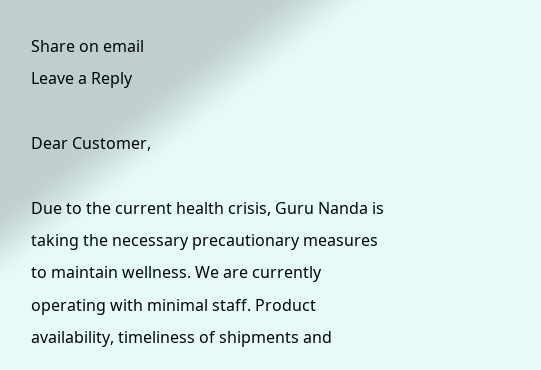Share on email
Leave a Reply

Dear Customer,

Due to the current health crisis, Guru Nanda is taking the necessary precautionary measures to maintain wellness. We are currently operating with minimal staff. Product availability, timeliness of shipments and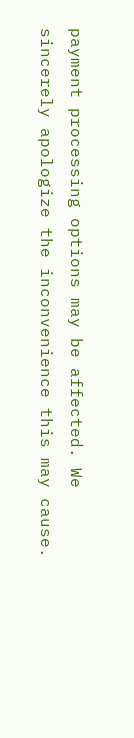payment processing options may be affected. We sincerely apologize the inconvenience this may cause.